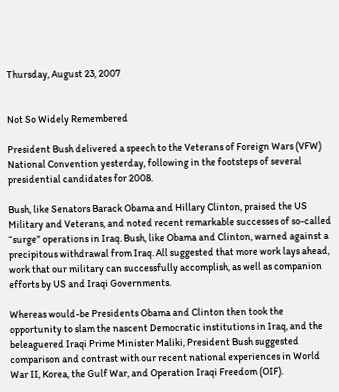Thursday, August 23, 2007


Not So Widely Remembered

President Bush delivered a speech to the Veterans of Foreign Wars (VFW) National Convention yesterday, following in the footsteps of several presidential candidates for 2008.

Bush, like Senators Barack Obama and Hillary Clinton, praised the US Military and Veterans, and noted recent remarkable successes of so-called “surge” operations in Iraq. Bush, like Obama and Clinton, warned against a precipitous withdrawal from Iraq. All suggested that more work lays ahead, work that our military can successfully accomplish, as well as companion efforts by US and Iraqi Governments.

Whereas would-be Presidents Obama and Clinton then took the opportunity to slam the nascent Democratic institutions in Iraq, and the beleaguered Iraqi Prime Minister Maliki, President Bush suggested comparison and contrast with our recent national experiences in World War II, Korea, the Gulf War, and Operation Iraqi Freedom (OIF).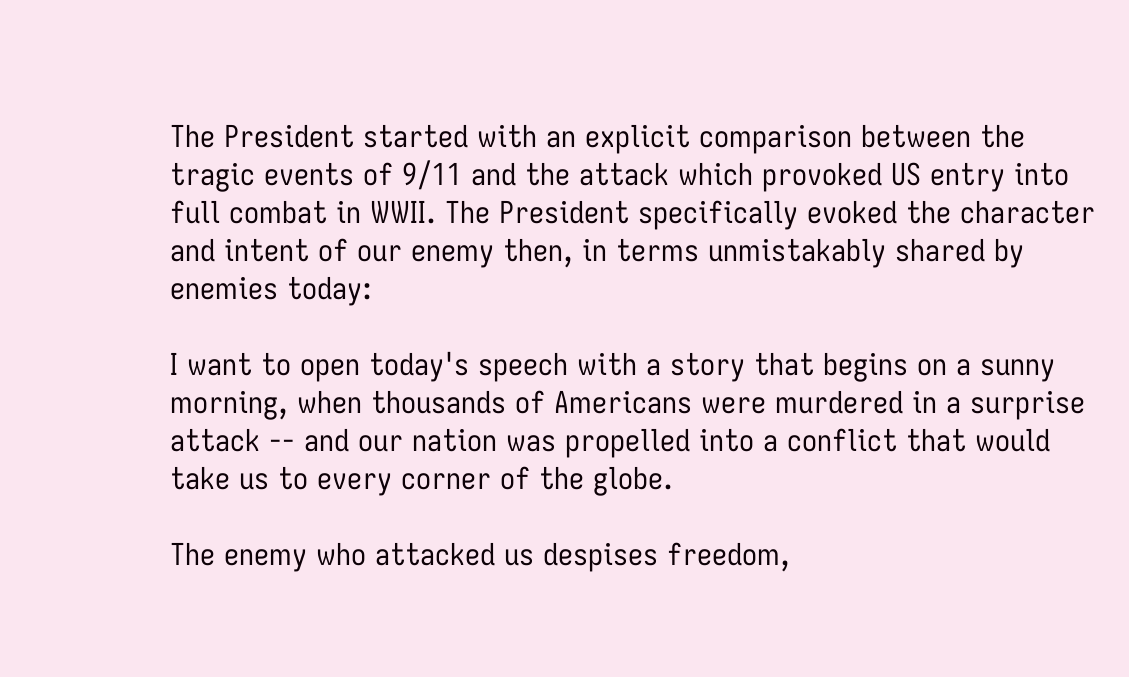The President started with an explicit comparison between the tragic events of 9/11 and the attack which provoked US entry into full combat in WWII. The President specifically evoked the character and intent of our enemy then, in terms unmistakably shared by enemies today:

I want to open today's speech with a story that begins on a sunny morning, when thousands of Americans were murdered in a surprise attack -- and our nation was propelled into a conflict that would take us to every corner of the globe.

The enemy who attacked us despises freedom,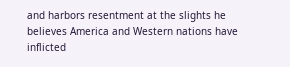and harbors resentment at the slights he believes America and Western nations have inflicted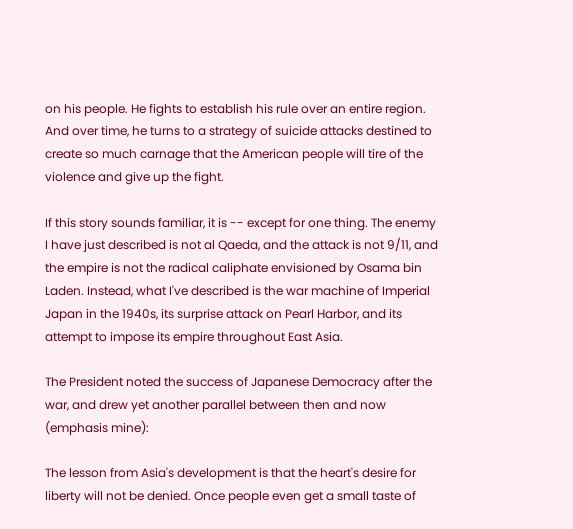on his people. He fights to establish his rule over an entire region. And over time, he turns to a strategy of suicide attacks destined to create so much carnage that the American people will tire of the violence and give up the fight.

If this story sounds familiar, it is -- except for one thing. The enemy I have just described is not al Qaeda, and the attack is not 9/11, and the empire is not the radical caliphate envisioned by Osama bin Laden. Instead, what I've described is the war machine of Imperial Japan in the 1940s, its surprise attack on Pearl Harbor, and its attempt to impose its empire throughout East Asia.

The President noted the success of Japanese Democracy after the war, and drew yet another parallel between then and now (emphasis mine):

The lesson from Asia's development is that the heart's desire for liberty will not be denied. Once people even get a small taste of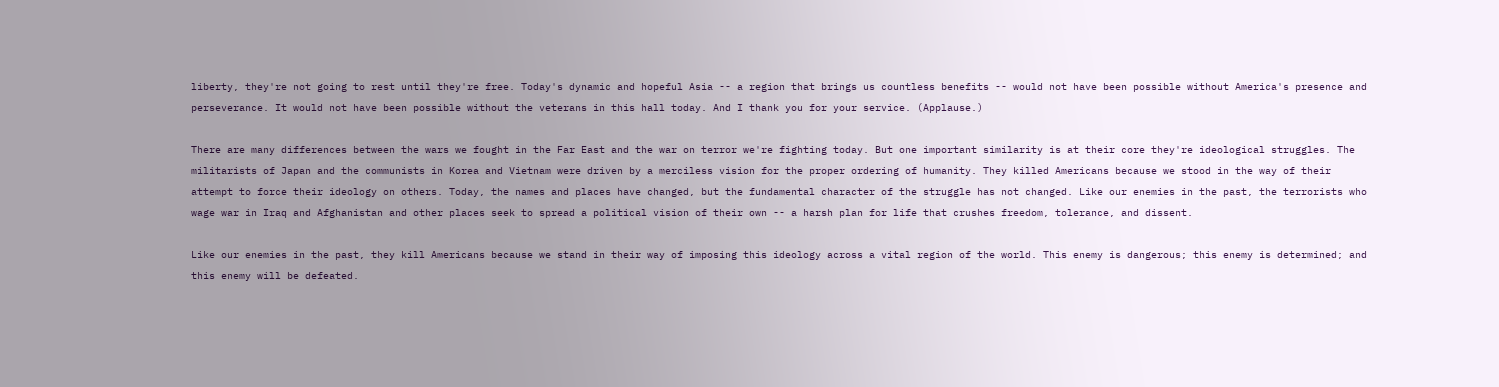liberty, they're not going to rest until they're free. Today's dynamic and hopeful Asia -- a region that brings us countless benefits -- would not have been possible without America's presence and perseverance. It would not have been possible without the veterans in this hall today. And I thank you for your service. (Applause.)

There are many differences between the wars we fought in the Far East and the war on terror we're fighting today. But one important similarity is at their core they're ideological struggles. The militarists of Japan and the communists in Korea and Vietnam were driven by a merciless vision for the proper ordering of humanity. They killed Americans because we stood in the way of their attempt to force their ideology on others. Today, the names and places have changed, but the fundamental character of the struggle has not changed. Like our enemies in the past, the terrorists who wage war in Iraq and Afghanistan and other places seek to spread a political vision of their own -- a harsh plan for life that crushes freedom, tolerance, and dissent.

Like our enemies in the past, they kill Americans because we stand in their way of imposing this ideology across a vital region of the world. This enemy is dangerous; this enemy is determined; and this enemy will be defeated.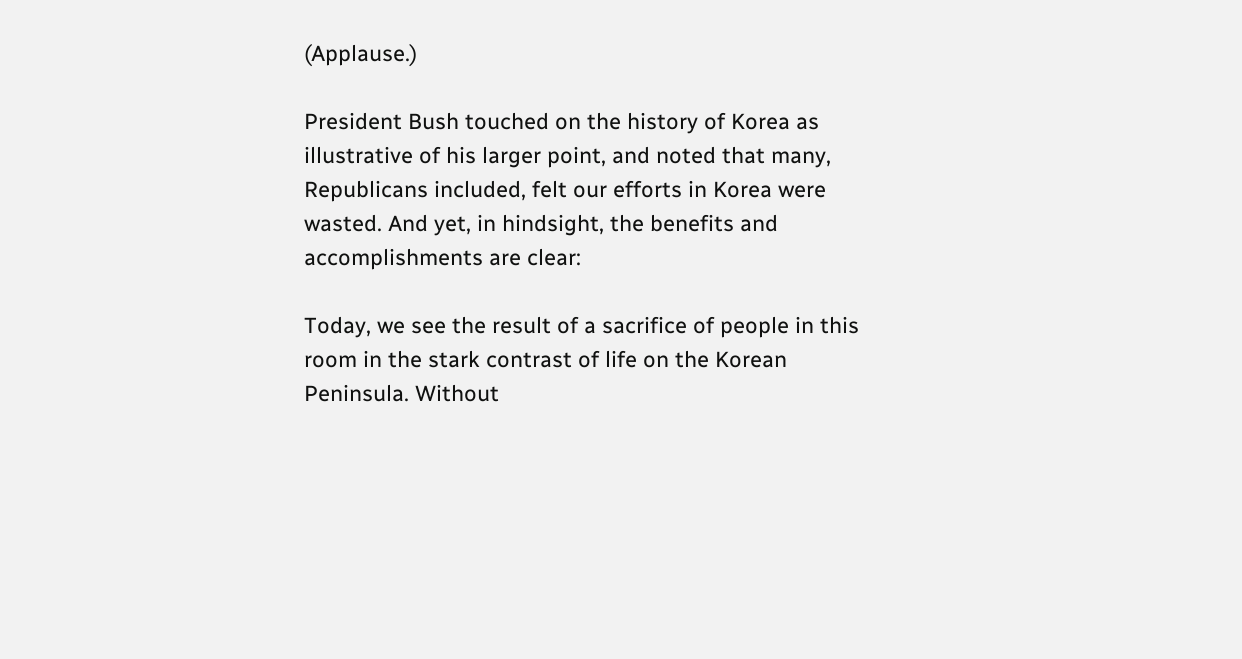(Applause.)

President Bush touched on the history of Korea as illustrative of his larger point, and noted that many, Republicans included, felt our efforts in Korea were wasted. And yet, in hindsight, the benefits and accomplishments are clear:

Today, we see the result of a sacrifice of people in this room in the stark contrast of life on the Korean Peninsula. Without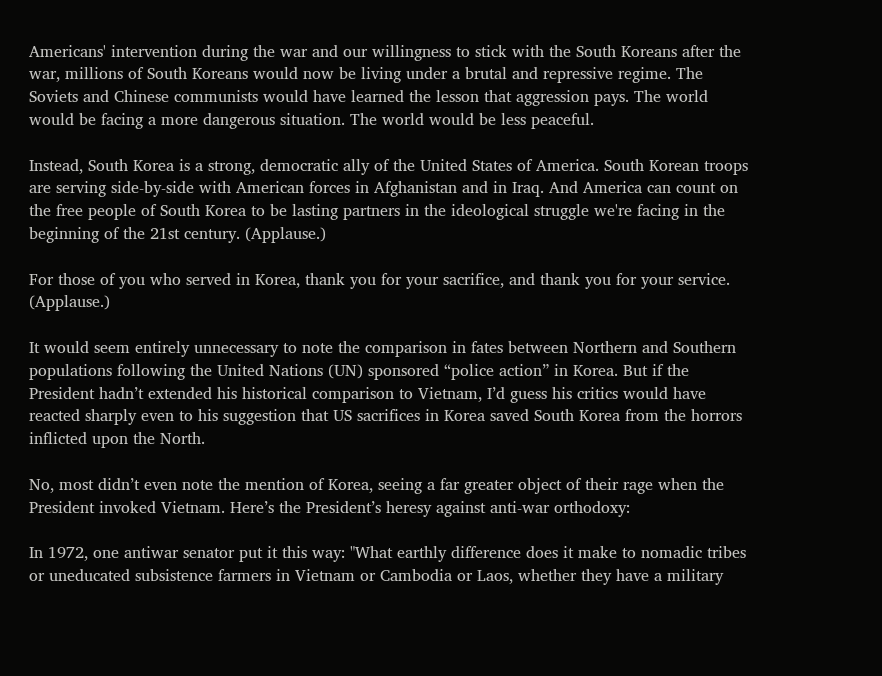Americans' intervention during the war and our willingness to stick with the South Koreans after the war, millions of South Koreans would now be living under a brutal and repressive regime. The Soviets and Chinese communists would have learned the lesson that aggression pays. The world would be facing a more dangerous situation. The world would be less peaceful.

Instead, South Korea is a strong, democratic ally of the United States of America. South Korean troops are serving side-by-side with American forces in Afghanistan and in Iraq. And America can count on the free people of South Korea to be lasting partners in the ideological struggle we're facing in the beginning of the 21st century. (Applause.)

For those of you who served in Korea, thank you for your sacrifice, and thank you for your service. (Applause.)

It would seem entirely unnecessary to note the comparison in fates between Northern and Southern populations following the United Nations (UN) sponsored “police action” in Korea. But if the President hadn’t extended his historical comparison to Vietnam, I’d guess his critics would have reacted sharply even to his suggestion that US sacrifices in Korea saved South Korea from the horrors inflicted upon the North.

No, most didn’t even note the mention of Korea, seeing a far greater object of their rage when the President invoked Vietnam. Here’s the President’s heresy against anti-war orthodoxy:

In 1972, one antiwar senator put it this way: "What earthly difference does it make to nomadic tribes or uneducated subsistence farmers in Vietnam or Cambodia or Laos, whether they have a military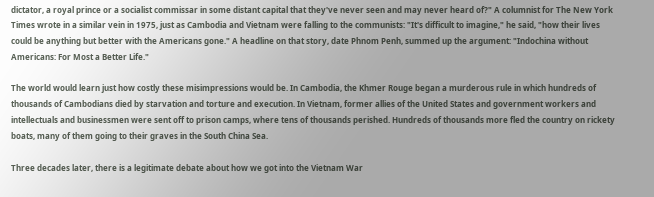dictator, a royal prince or a socialist commissar in some distant capital that they've never seen and may never heard of?" A columnist for The New York Times wrote in a similar vein in 1975, just as Cambodia and Vietnam were falling to the communists: "It's difficult to imagine," he said, "how their lives could be anything but better with the Americans gone." A headline on that story, date Phnom Penh, summed up the argument: "Indochina without Americans: For Most a Better Life."

The world would learn just how costly these misimpressions would be. In Cambodia, the Khmer Rouge began a murderous rule in which hundreds of thousands of Cambodians died by starvation and torture and execution. In Vietnam, former allies of the United States and government workers and intellectuals and businessmen were sent off to prison camps, where tens of thousands perished. Hundreds of thousands more fled the country on rickety boats, many of them going to their graves in the South China Sea.

Three decades later, there is a legitimate debate about how we got into the Vietnam War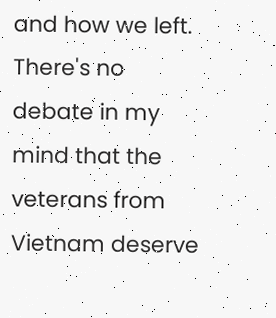and how we left. There's no debate in my mind that the veterans from Vietnam deserve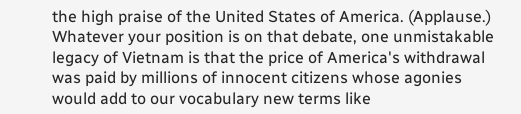the high praise of the United States of America. (Applause.) Whatever your position is on that debate, one unmistakable legacy of Vietnam is that the price of America's withdrawal was paid by millions of innocent citizens whose agonies would add to our vocabulary new terms like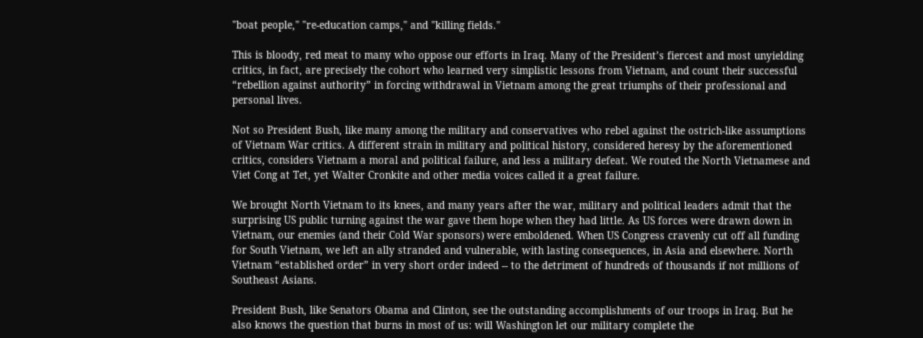"boat people," "re-education camps," and "killing fields."

This is bloody, red meat to many who oppose our efforts in Iraq. Many of the President’s fiercest and most unyielding critics, in fact, are precisely the cohort who learned very simplistic lessons from Vietnam, and count their successful “rebellion against authority” in forcing withdrawal in Vietnam among the great triumphs of their professional and personal lives.

Not so President Bush, like many among the military and conservatives who rebel against the ostrich-like assumptions of Vietnam War critics. A different strain in military and political history, considered heresy by the aforementioned critics, considers Vietnam a moral and political failure, and less a military defeat. We routed the North Vietnamese and Viet Cong at Tet, yet Walter Cronkite and other media voices called it a great failure.

We brought North Vietnam to its knees, and many years after the war, military and political leaders admit that the surprising US public turning against the war gave them hope when they had little. As US forces were drawn down in Vietnam, our enemies (and their Cold War sponsors) were emboldened. When US Congress cravenly cut off all funding for South Vietnam, we left an ally stranded and vulnerable, with lasting consequences, in Asia and elsewhere. North Vietnam “established order” in very short order indeed -- to the detriment of hundreds of thousands if not millions of Southeast Asians.

President Bush, like Senators Obama and Clinton, see the outstanding accomplishments of our troops in Iraq. But he also knows the question that burns in most of us: will Washington let our military complete the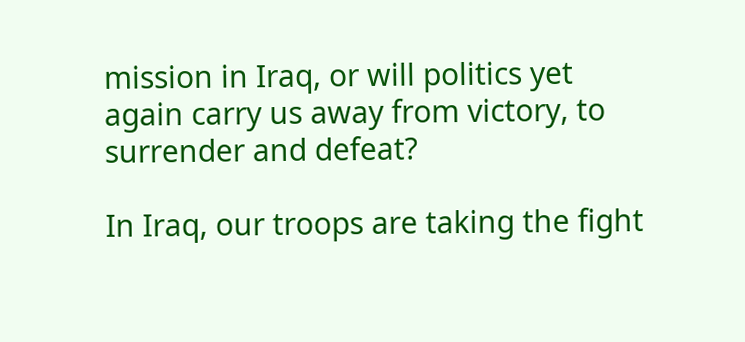mission in Iraq, or will politics yet again carry us away from victory, to surrender and defeat?

In Iraq, our troops are taking the fight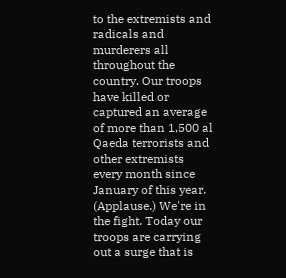to the extremists and radicals and murderers all throughout the country. Our troops have killed or captured an average of more than 1,500 al Qaeda terrorists and other extremists every month since January of this year. (Applause.) We're in the fight. Today our troops are carrying out a surge that is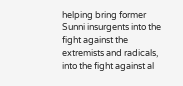helping bring former Sunni insurgents into the fight against the extremists and radicals, into the fight against al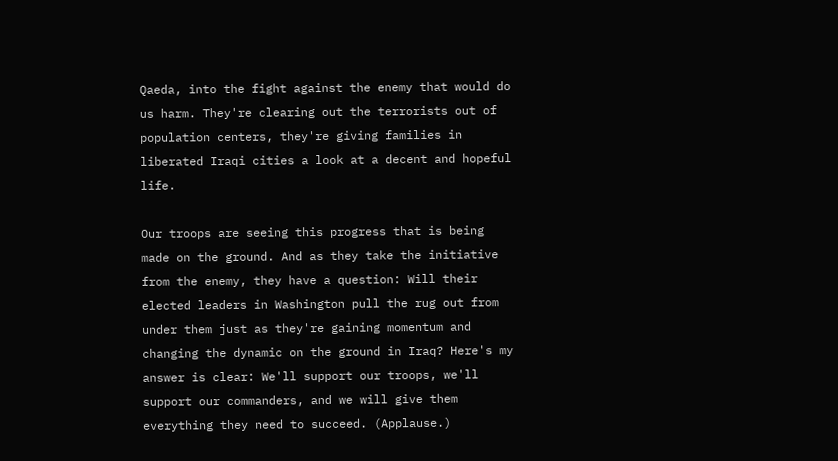Qaeda, into the fight against the enemy that would do us harm. They're clearing out the terrorists out of population centers, they're giving families in liberated Iraqi cities a look at a decent and hopeful life.

Our troops are seeing this progress that is being made on the ground. And as they take the initiative from the enemy, they have a question: Will their elected leaders in Washington pull the rug out from under them just as they're gaining momentum and changing the dynamic on the ground in Iraq? Here's my answer is clear: We'll support our troops, we'll support our commanders, and we will give them everything they need to succeed. (Applause.)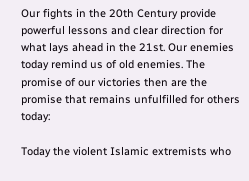Our fights in the 20th Century provide powerful lessons and clear direction for what lays ahead in the 21st. Our enemies today remind us of old enemies. The promise of our victories then are the promise that remains unfulfilled for others today:

Today the violent Islamic extremists who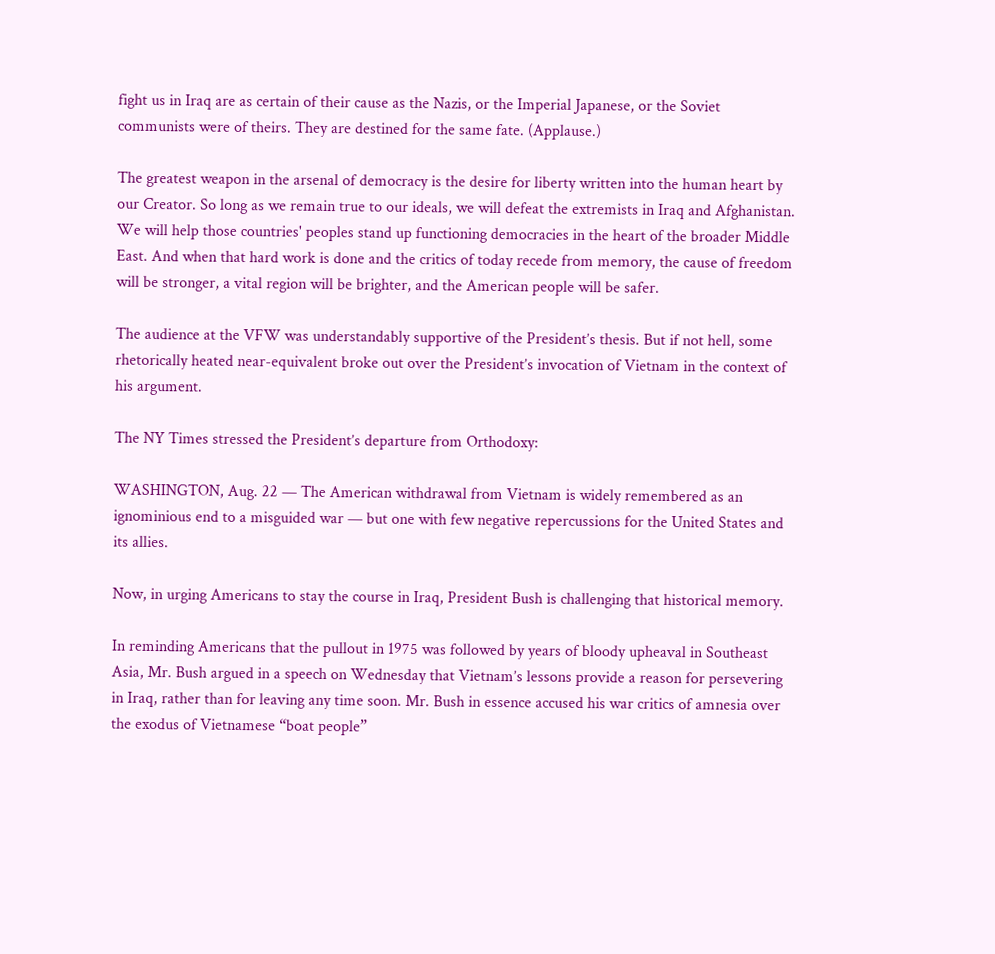fight us in Iraq are as certain of their cause as the Nazis, or the Imperial Japanese, or the Soviet communists were of theirs. They are destined for the same fate. (Applause.)

The greatest weapon in the arsenal of democracy is the desire for liberty written into the human heart by our Creator. So long as we remain true to our ideals, we will defeat the extremists in Iraq and Afghanistan. We will help those countries' peoples stand up functioning democracies in the heart of the broader Middle East. And when that hard work is done and the critics of today recede from memory, the cause of freedom will be stronger, a vital region will be brighter, and the American people will be safer.

The audience at the VFW was understandably supportive of the President’s thesis. But if not hell, some rhetorically heated near-equivalent broke out over the President’s invocation of Vietnam in the context of his argument.

The NY Times stressed the President’s departure from Orthodoxy:

WASHINGTON, Aug. 22 — The American withdrawal from Vietnam is widely remembered as an ignominious end to a misguided war — but one with few negative repercussions for the United States and its allies.

Now, in urging Americans to stay the course in Iraq, President Bush is challenging that historical memory.

In reminding Americans that the pullout in 1975 was followed by years of bloody upheaval in Southeast Asia, Mr. Bush argued in a speech on Wednesday that Vietnam’s lessons provide a reason for persevering in Iraq, rather than for leaving any time soon. Mr. Bush in essence accused his war critics of amnesia over the exodus of Vietnamese “boat people”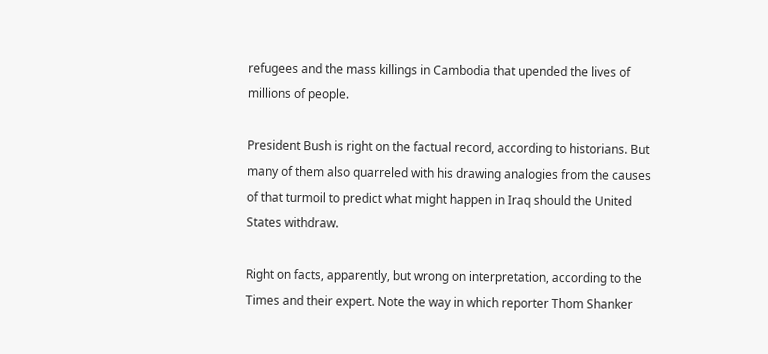refugees and the mass killings in Cambodia that upended the lives of millions of people.

President Bush is right on the factual record, according to historians. But many of them also quarreled with his drawing analogies from the causes of that turmoil to predict what might happen in Iraq should the United States withdraw.

Right on facts, apparently, but wrong on interpretation, according to the Times and their expert. Note the way in which reporter Thom Shanker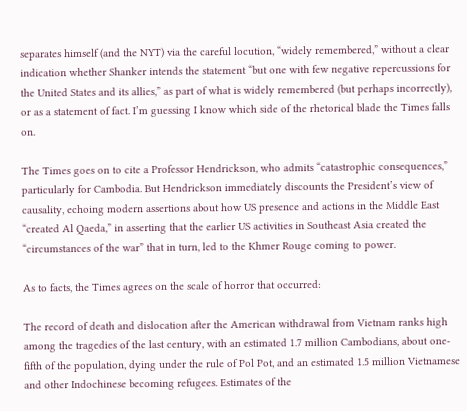separates himself (and the NYT) via the careful locution, “widely remembered,” without a clear indication whether Shanker intends the statement “but one with few negative repercussions for the United States and its allies,” as part of what is widely remembered (but perhaps incorrectly), or as a statement of fact. I’m guessing I know which side of the rhetorical blade the Times falls on.

The Times goes on to cite a Professor Hendrickson, who admits “catastrophic consequences,” particularly for Cambodia. But Hendrickson immediately discounts the President’s view of causality, echoing modern assertions about how US presence and actions in the Middle East “created Al Qaeda,” in asserting that the earlier US activities in Southeast Asia created the “circumstances of the war” that in turn, led to the Khmer Rouge coming to power.

As to facts, the Times agrees on the scale of horror that occurred:

The record of death and dislocation after the American withdrawal from Vietnam ranks high among the tragedies of the last century, with an estimated 1.7 million Cambodians, about one-fifth of the population, dying under the rule of Pol Pot, and an estimated 1.5 million Vietnamese and other Indochinese becoming refugees. Estimates of the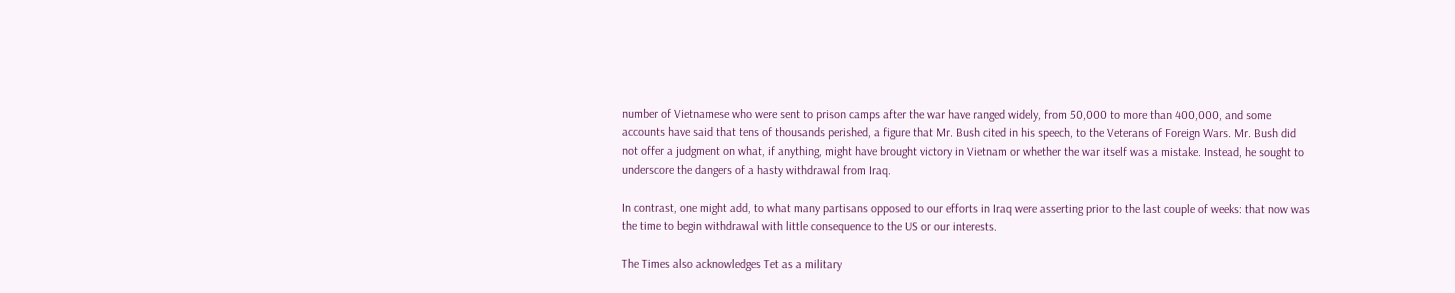number of Vietnamese who were sent to prison camps after the war have ranged widely, from 50,000 to more than 400,000, and some accounts have said that tens of thousands perished, a figure that Mr. Bush cited in his speech, to the Veterans of Foreign Wars. Mr. Bush did not offer a judgment on what, if anything, might have brought victory in Vietnam or whether the war itself was a mistake. Instead, he sought to underscore the dangers of a hasty withdrawal from Iraq.

In contrast, one might add, to what many partisans opposed to our efforts in Iraq were asserting prior to the last couple of weeks: that now was the time to begin withdrawal with little consequence to the US or our interests.

The Times also acknowledges Tet as a military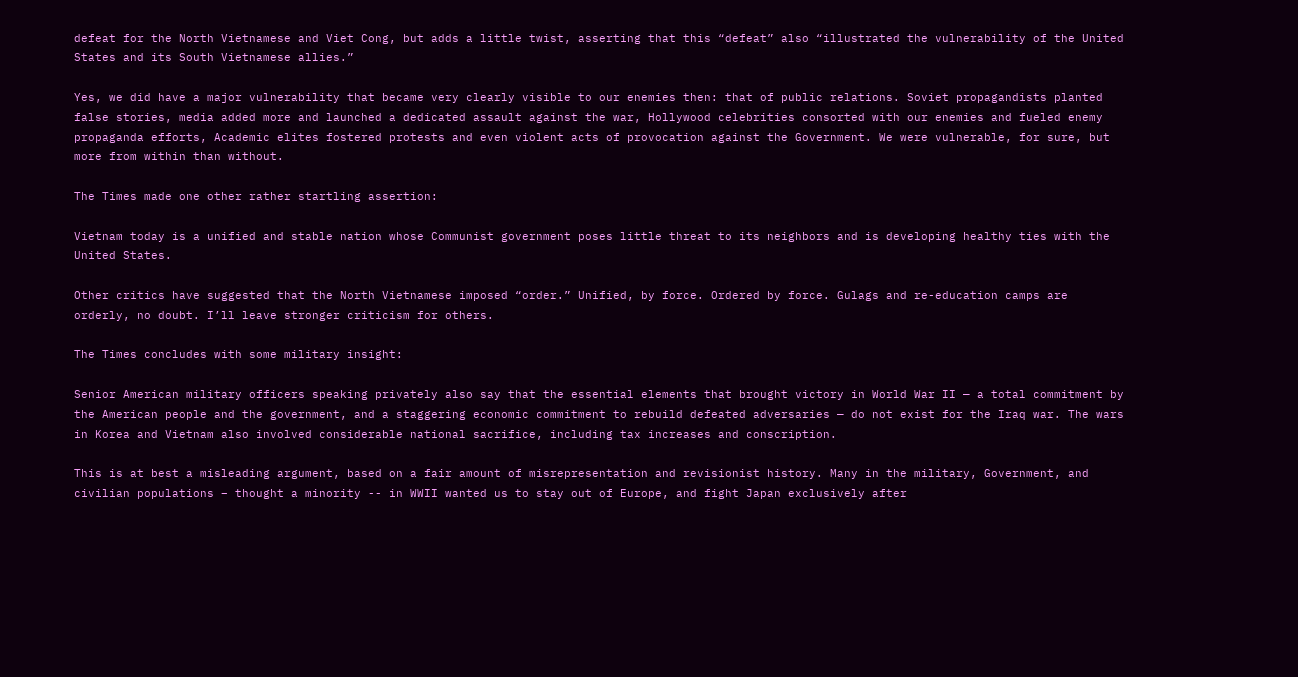defeat for the North Vietnamese and Viet Cong, but adds a little twist, asserting that this “defeat” also “illustrated the vulnerability of the United States and its South Vietnamese allies.”

Yes, we did have a major vulnerability that became very clearly visible to our enemies then: that of public relations. Soviet propagandists planted false stories, media added more and launched a dedicated assault against the war, Hollywood celebrities consorted with our enemies and fueled enemy propaganda efforts, Academic elites fostered protests and even violent acts of provocation against the Government. We were vulnerable, for sure, but more from within than without.

The Times made one other rather startling assertion:

Vietnam today is a unified and stable nation whose Communist government poses little threat to its neighbors and is developing healthy ties with the United States.

Other critics have suggested that the North Vietnamese imposed “order.” Unified, by force. Ordered by force. Gulags and re-education camps are orderly, no doubt. I’ll leave stronger criticism for others.

The Times concludes with some military insight:

Senior American military officers speaking privately also say that the essential elements that brought victory in World War II — a total commitment by the American people and the government, and a staggering economic commitment to rebuild defeated adversaries — do not exist for the Iraq war. The wars in Korea and Vietnam also involved considerable national sacrifice, including tax increases and conscription.

This is at best a misleading argument, based on a fair amount of misrepresentation and revisionist history. Many in the military, Government, and civilian populations – thought a minority -- in WWII wanted us to stay out of Europe, and fight Japan exclusively after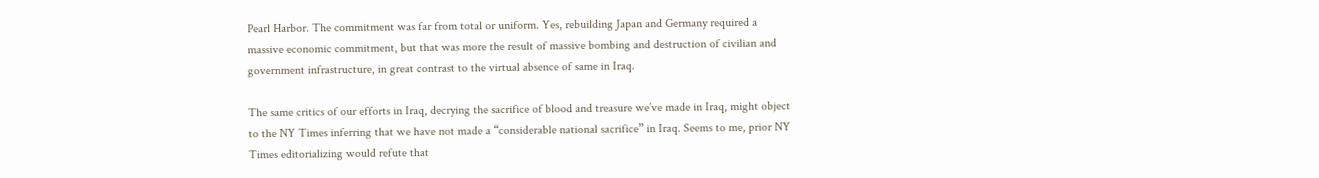Pearl Harbor. The commitment was far from total or uniform. Yes, rebuilding Japan and Germany required a massive economic commitment, but that was more the result of massive bombing and destruction of civilian and government infrastructure, in great contrast to the virtual absence of same in Iraq.

The same critics of our efforts in Iraq, decrying the sacrifice of blood and treasure we’ve made in Iraq, might object to the NY Times inferring that we have not made a “considerable national sacrifice” in Iraq. Seems to me, prior NY Times editorializing would refute that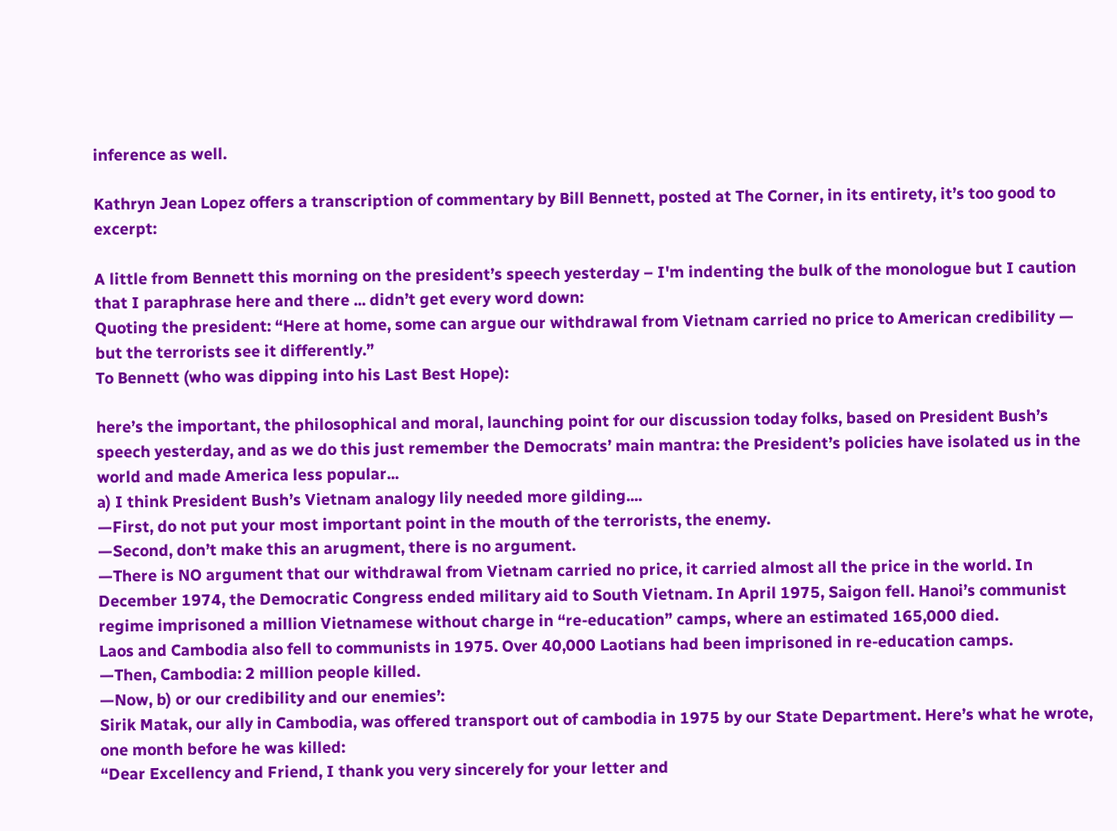inference as well.

Kathryn Jean Lopez offers a transcription of commentary by Bill Bennett, posted at The Corner, in its entirety, it’s too good to excerpt:

A little from Bennett this morning on the president’s speech yesterday – I'm indenting the bulk of the monologue but I caution that I paraphrase here and there ... didn’t get every word down:
Quoting the president: “Here at home, some can argue our withdrawal from Vietnam carried no price to American credibility — but the terrorists see it differently.”
To Bennett (who was dipping into his Last Best Hope):

here’s the important, the philosophical and moral, launching point for our discussion today folks, based on President Bush’s speech yesterday, and as we do this just remember the Democrats’ main mantra: the President’s policies have isolated us in the world and made America less popular...
a) I think President Bush’s Vietnam analogy lily needed more gilding....
—First, do not put your most important point in the mouth of the terrorists, the enemy.
—Second, don’t make this an arugment, there is no argument.
—There is NO argument that our withdrawal from Vietnam carried no price, it carried almost all the price in the world. In December 1974, the Democratic Congress ended military aid to South Vietnam. In April 1975, Saigon fell. Hanoi’s communist regime imprisoned a million Vietnamese without charge in “re-education” camps, where an estimated 165,000 died.
Laos and Cambodia also fell to communists in 1975. Over 40,000 Laotians had been imprisoned in re-education camps.
—Then, Cambodia: 2 million people killed.
—Now, b) or our credibility and our enemies’:
Sirik Matak, our ally in Cambodia, was offered transport out of cambodia in 1975 by our State Department. Here’s what he wrote, one month before he was killed:
“Dear Excellency and Friend, I thank you very sincerely for your letter and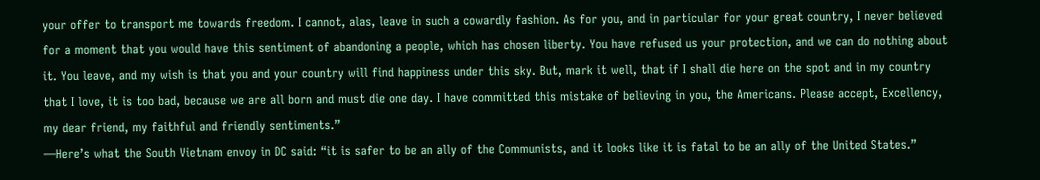your offer to transport me towards freedom. I cannot, alas, leave in such a cowardly fashion. As for you, and in particular for your great country, I never believed for a moment that you would have this sentiment of abandoning a people, which has chosen liberty. You have refused us your protection, and we can do nothing about it. You leave, and my wish is that you and your country will find happiness under this sky. But, mark it well, that if I shall die here on the spot and in my country that I love, it is too bad, because we are all born and must die one day. I have committed this mistake of believing in you, the Americans. Please accept, Excellency, my dear friend, my faithful and friendly sentiments.”
—Here’s what the South Vietnam envoy in DC said: “it is safer to be an ally of the Communists, and it looks like it is fatal to be an ally of the United States.”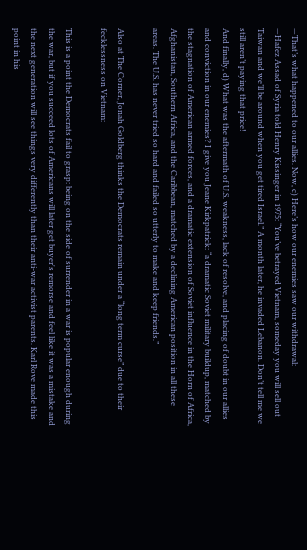—That’s what happened to our allies. Now, c) Here’s how our enemies saw our withdrawal:
—Hafez Assad of Syria told Henry Kissinger in 1975: “You’ve betrayed Vietnam, someday you will sell out Taiwan and we’ll be around when you get tired Israel.” A month later, he invaded Lebanon. Don’t tell me we still aren’t paying that price!
And finally, d) What was the aftermath of U.S. weakness, lack of resolve, and placing of doubt in our allies and conviction in our enemies? I give you Jeane Kirkpatrick: “a dramatic Soviet military buildup, matched by the stagnation of American armed forces, and a dramatic extension of Soviet influence in the Horn of Africa, Afghanistan, Southern Africa, and the Caribbean, matched by a declining American position in all these areas. The U.S. has never tried so hard and failed so utterly to make and keep friends.”

Also at The Corner, Jonah Goldberg thinks the Democrats remain under a “long term curse” due to their fecklessness on Vietnam:

This is a point the Democrats fail to grasp: being on the side of surrender in a war is popular enough during the war, but if you succeed lots of Americans will later get buyer's remorse and feel like it was a mistake and the next generation will see things very differently than their anti-war activist parents. Karl Rove made this point in his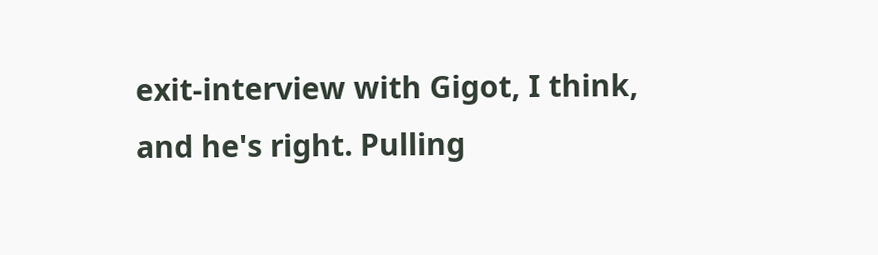exit-interview with Gigot, I think, and he's right. Pulling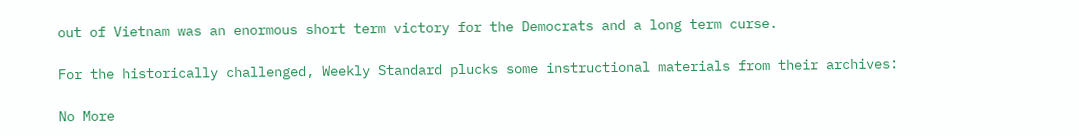out of Vietnam was an enormous short term victory for the Democrats and a long term curse.

For the historically challenged, Weekly Standard plucks some instructional materials from their archives:

No More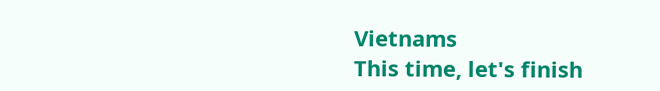Vietnams
This time, let's finish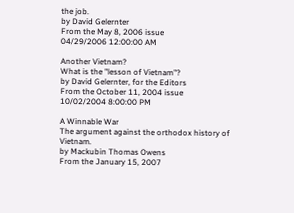the job.
by David Gelernter
From the May 8, 2006 issue
04/29/2006 12:00:00 AM

Another Vietnam?
What is the "lesson of Vietnam"?
by David Gelernter, for the Editors
From the October 11, 2004 issue
10/02/2004 8:00:00 PM

A Winnable War
The argument against the orthodox history of Vietnam.
by Mackubin Thomas Owens
From the January 15, 2007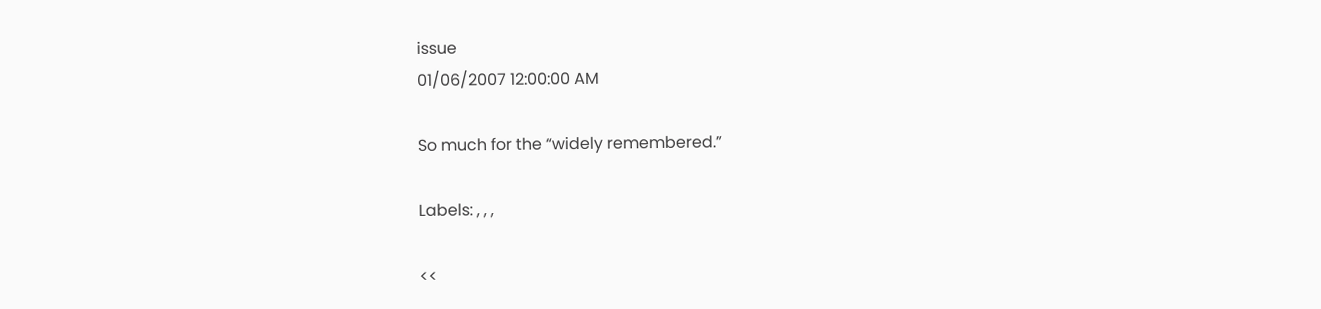issue
01/06/2007 12:00:00 AM

So much for the “widely remembered.”

Labels: , , ,

<<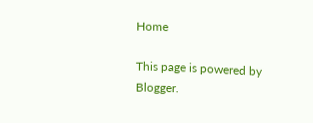Home

This page is powered by Blogger.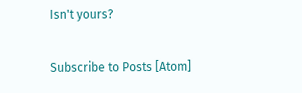Isn't yours?

Subscribe to Posts [Atom]